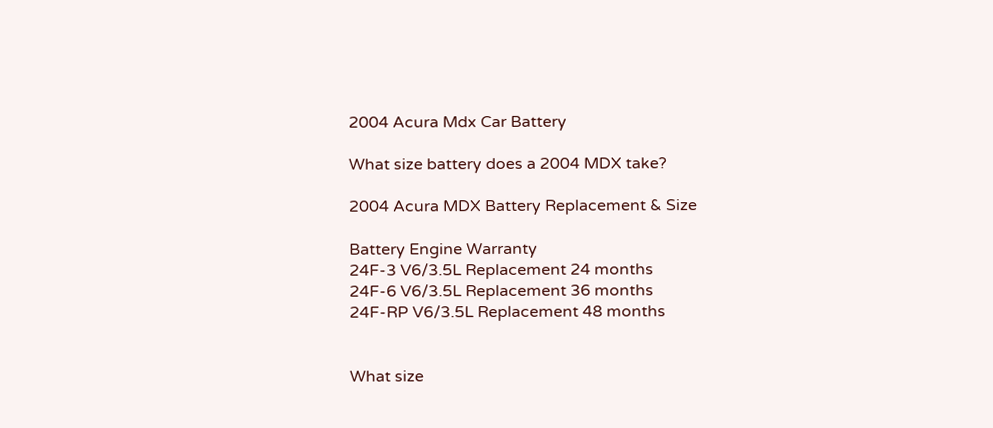2004 Acura Mdx Car Battery

What size battery does a 2004 MDX take?

2004 Acura MDX Battery Replacement & Size

Battery Engine Warranty
24F-3 V6/3.5L Replacement 24 months
24F-6 V6/3.5L Replacement 36 months
24F-RP V6/3.5L Replacement 48 months


What size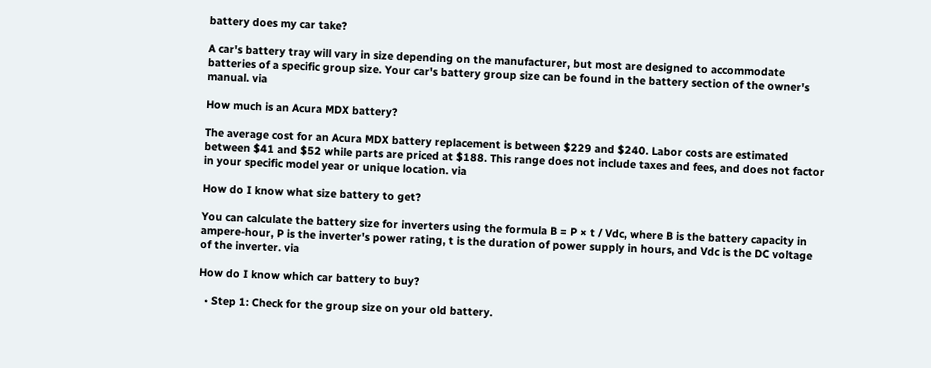battery does my car take?

A car's battery tray will vary in size depending on the manufacturer, but most are designed to accommodate batteries of a specific group size. Your car's battery group size can be found in the battery section of the owner's manual. via

How much is an Acura MDX battery?

The average cost for an Acura MDX battery replacement is between $229 and $240. Labor costs are estimated between $41 and $52 while parts are priced at $188. This range does not include taxes and fees, and does not factor in your specific model year or unique location. via

How do I know what size battery to get?

You can calculate the battery size for inverters using the formula B = P × t / Vdc, where B is the battery capacity in ampere-hour, P is the inverter's power rating, t is the duration of power supply in hours, and Vdc is the DC voltage of the inverter. via

How do I know which car battery to buy?

  • Step 1: Check for the group size on your old battery.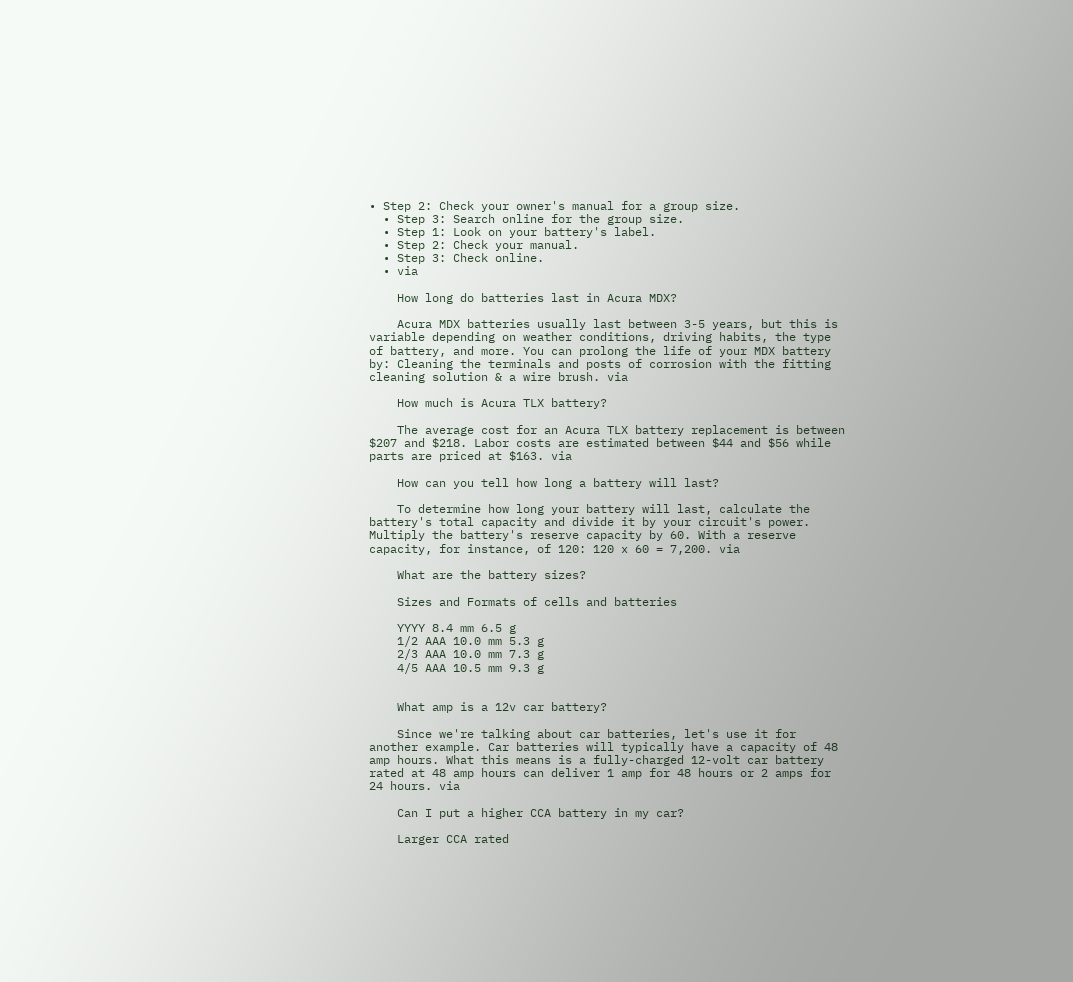• Step 2: Check your owner's manual for a group size.
  • Step 3: Search online for the group size.
  • Step 1: Look on your battery's label.
  • Step 2: Check your manual.
  • Step 3: Check online.
  • via

    How long do batteries last in Acura MDX?

    Acura MDX batteries usually last between 3-5 years, but this is variable depending on weather conditions, driving habits, the type of battery, and more. You can prolong the life of your MDX battery by: Cleaning the terminals and posts of corrosion with the fitting cleaning solution & a wire brush. via

    How much is Acura TLX battery?

    The average cost for an Acura TLX battery replacement is between $207 and $218. Labor costs are estimated between $44 and $56 while parts are priced at $163. via

    How can you tell how long a battery will last?

    To determine how long your battery will last, calculate the battery's total capacity and divide it by your circuit's power. Multiply the battery's reserve capacity by 60. With a reserve capacity, for instance, of 120: 120 x 60 = 7,200. via

    What are the battery sizes?

    Sizes and Formats of cells and batteries

    YYYY 8.4 mm 6.5 g
    1/2 AAA 10.0 mm 5.3 g
    2/3 AAA 10.0 mm 7.3 g
    4/5 AAA 10.5 mm 9.3 g


    What amp is a 12v car battery?

    Since we're talking about car batteries, let's use it for another example. Car batteries will typically have a capacity of 48 amp hours. What this means is a fully-charged 12-volt car battery rated at 48 amp hours can deliver 1 amp for 48 hours or 2 amps for 24 hours. via

    Can I put a higher CCA battery in my car?

    Larger CCA rated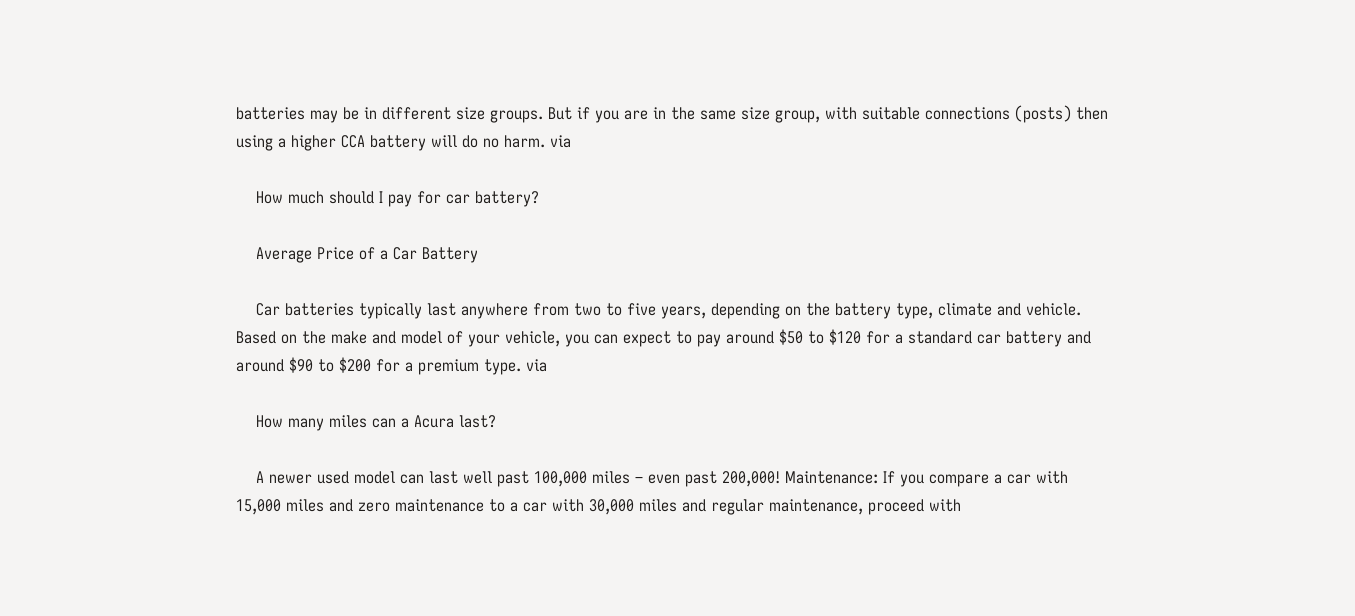batteries may be in different size groups. But if you are in the same size group, with suitable connections (posts) then using a higher CCA battery will do no harm. via

    How much should I pay for car battery?

    Average Price of a Car Battery

    Car batteries typically last anywhere from two to five years, depending on the battery type, climate and vehicle. Based on the make and model of your vehicle, you can expect to pay around $50 to $120 for a standard car battery and around $90 to $200 for a premium type. via

    How many miles can a Acura last?

    A newer used model can last well past 100,000 miles – even past 200,000! Maintenance: If you compare a car with 15,000 miles and zero maintenance to a car with 30,000 miles and regular maintenance, proceed with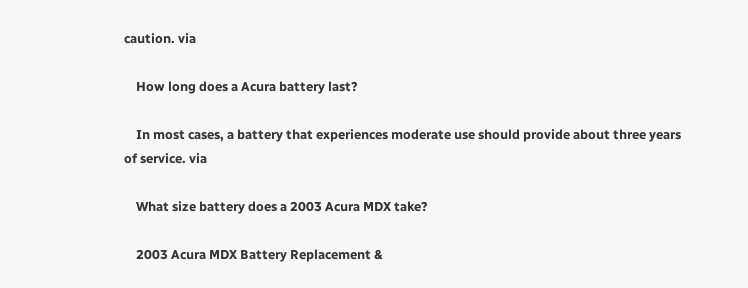caution. via

    How long does a Acura battery last?

    In most cases, a battery that experiences moderate use should provide about three years of service. via

    What size battery does a 2003 Acura MDX take?

    2003 Acura MDX Battery Replacement &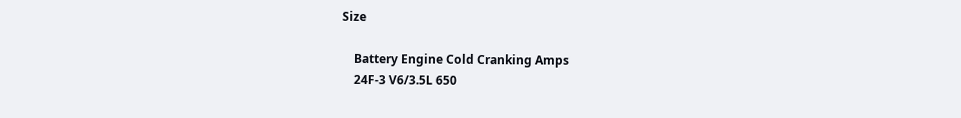Size

    Battery Engine Cold Cranking Amps
    24F-3 V6/3.5L 650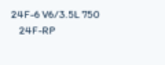24F-6 V6/3.5L 750
    24F-RP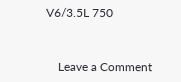V6/3.5L 750


    Leave a Comment